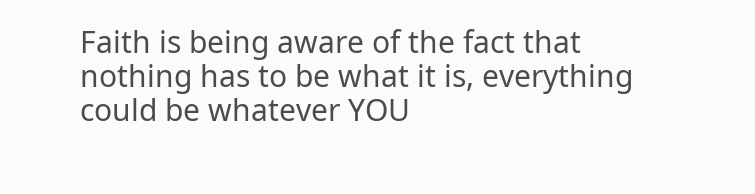Faith is being aware of the fact that nothing has to be what it is, everything could be whatever YOU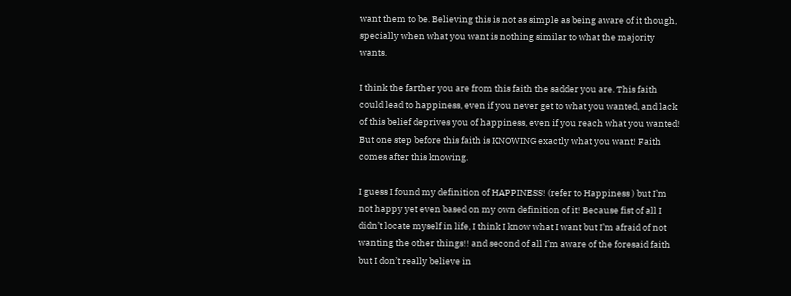want them to be. Believing this is not as simple as being aware of it though, specially when what you want is nothing similar to what the majority wants.

I think the farther you are from this faith the sadder you are. This faith could lead to happiness, even if you never get to what you wanted, and lack of this belief deprives you of happiness, even if you reach what you wanted! But one step before this faith is KNOWING exactly what you want! Faith comes after this knowing.

I guess I found my definition of HAPPINESS! (refer to Happiness ) but I’m not happy yet even based on my own definition of it! Because fist of all I didn’t locate myself in life, I think I know what I want but I’m afraid of not wanting the other things!! and second of all I’m aware of the foresaid faith but I don’t really believe in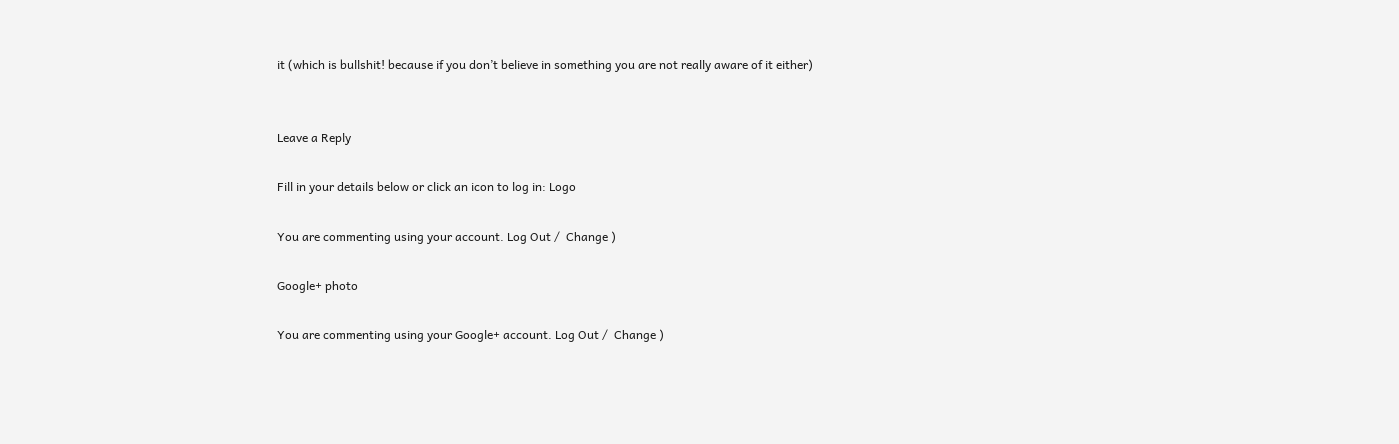it (which is bullshit! because if you don’t believe in something you are not really aware of it either)


Leave a Reply

Fill in your details below or click an icon to log in: Logo

You are commenting using your account. Log Out /  Change )

Google+ photo

You are commenting using your Google+ account. Log Out /  Change )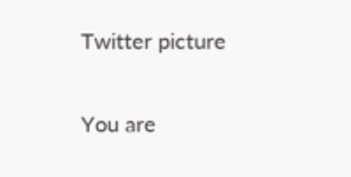Twitter picture

You are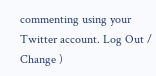commenting using your Twitter account. Log Out /  Change )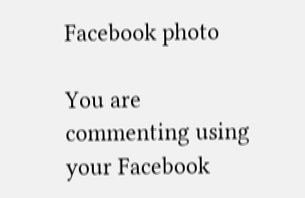Facebook photo

You are commenting using your Facebook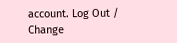account. Log Out /  Change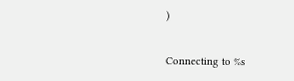)


Connecting to %s